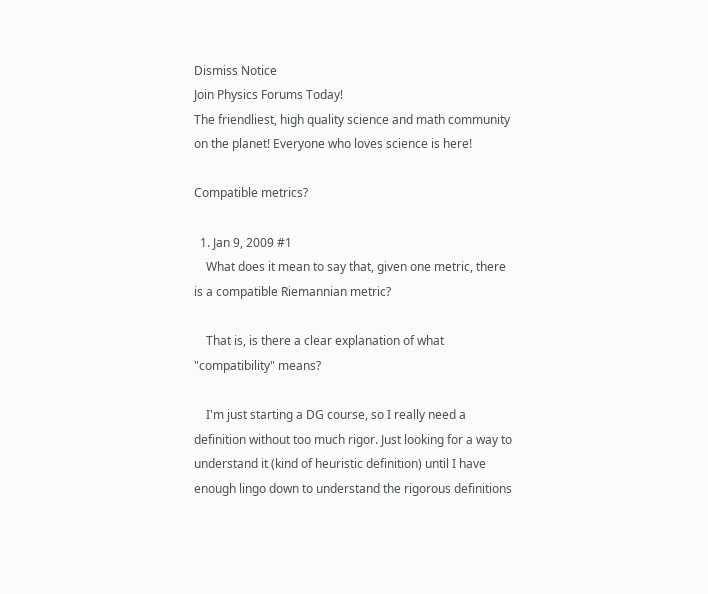Dismiss Notice
Join Physics Forums Today!
The friendliest, high quality science and math community on the planet! Everyone who loves science is here!

Compatible metrics?

  1. Jan 9, 2009 #1
    What does it mean to say that, given one metric, there is a compatible Riemannian metric?

    That is, is there a clear explanation of what "compatibility" means?

    I'm just starting a DG course, so I really need a definition without too much rigor. Just looking for a way to understand it (kind of heuristic definition) until I have enough lingo down to understand the rigorous definitions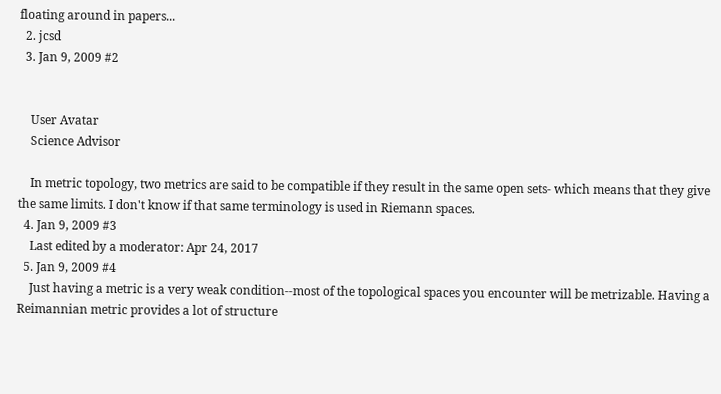floating around in papers...
  2. jcsd
  3. Jan 9, 2009 #2


    User Avatar
    Science Advisor

    In metric topology, two metrics are said to be compatible if they result in the same open sets- which means that they give the same limits. I don't know if that same terminology is used in Riemann spaces.
  4. Jan 9, 2009 #3
    Last edited by a moderator: Apr 24, 2017
  5. Jan 9, 2009 #4
    Just having a metric is a very weak condition--most of the topological spaces you encounter will be metrizable. Having a Reimannian metric provides a lot of structure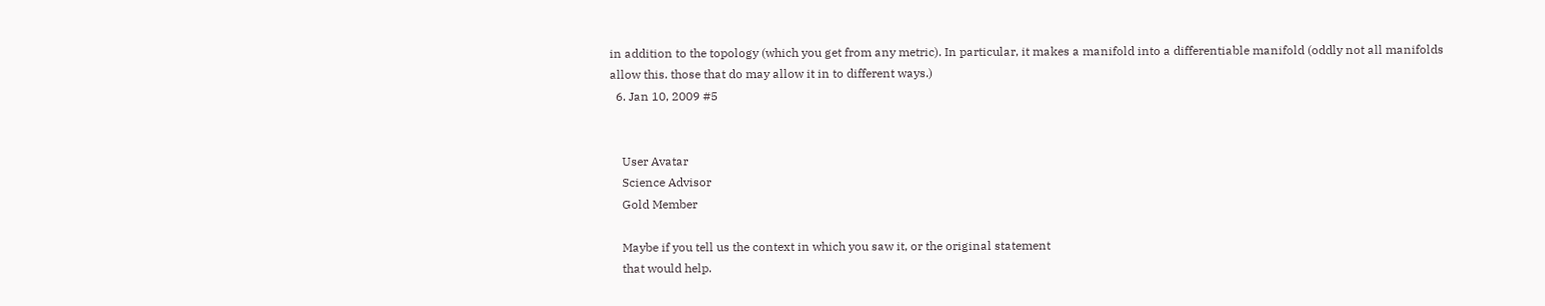in addition to the topology (which you get from any metric). In particular, it makes a manifold into a differentiable manifold (oddly not all manifolds allow this. those that do may allow it in to different ways.)
  6. Jan 10, 2009 #5


    User Avatar
    Science Advisor
    Gold Member

    Maybe if you tell us the context in which you saw it, or the original statement
    that would help.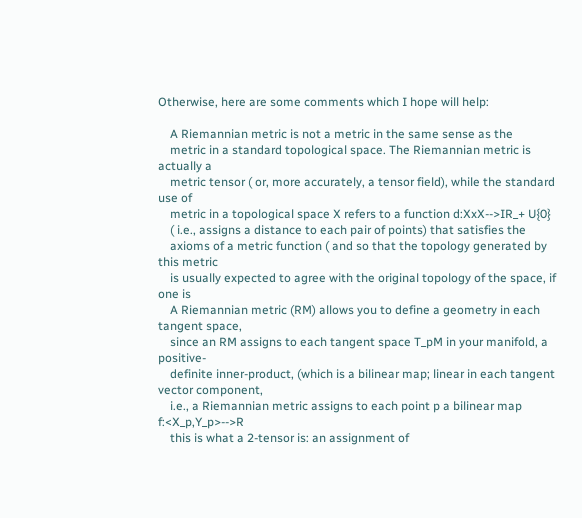Otherwise, here are some comments which I hope will help:

    A Riemannian metric is not a metric in the same sense as the
    metric in a standard topological space. The Riemannian metric is actually a
    metric tensor ( or, more accurately, a tensor field), while the standard use of
    metric in a topological space X refers to a function d:XxX-->IR_+ U{0}
    ( i.e., assigns a distance to each pair of points) that satisfies the
    axioms of a metric function ( and so that the topology generated by this metric
    is usually expected to agree with the original topology of the space, if one is
    A Riemannian metric (RM) allows you to define a geometry in each tangent space,
    since an RM assigns to each tangent space T_pM in your manifold, a positive-
    definite inner-product, (which is a bilinear map; linear in each tangent vector component,
    i.e., a Riemannian metric assigns to each point p a bilinear map f:<X_p,Y_p>-->R
    this is what a 2-tensor is: an assignment of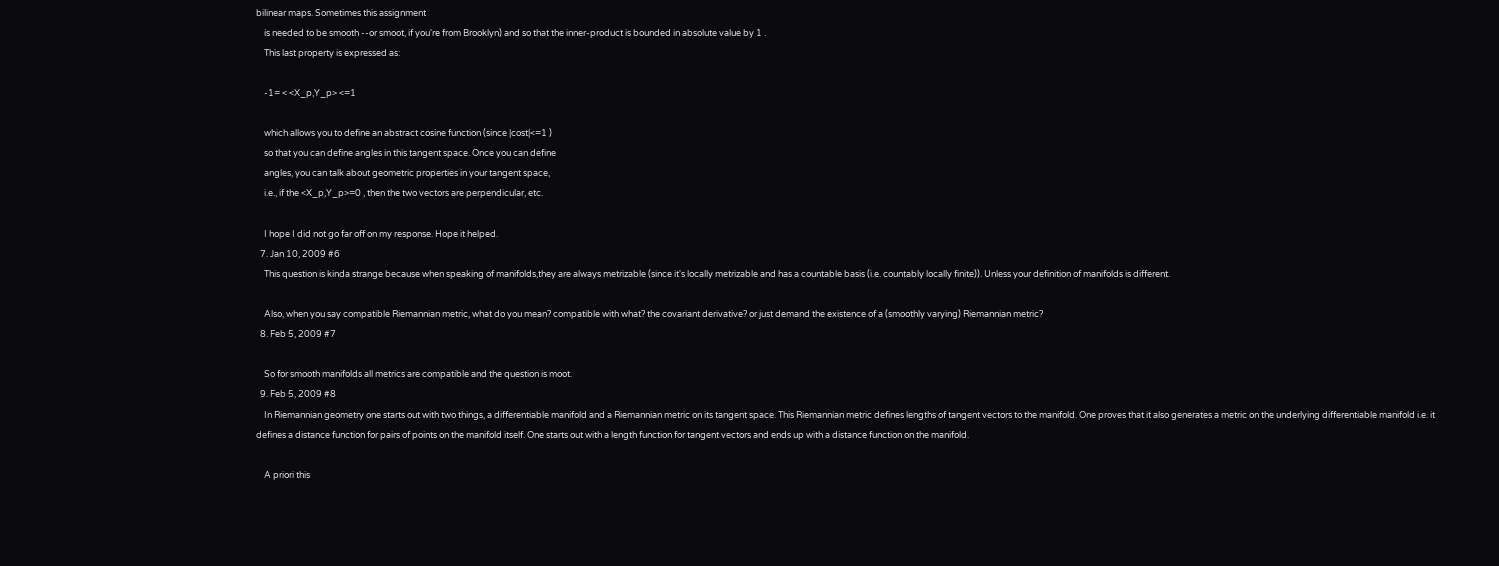bilinear maps. Sometimes this assignment
    is needed to be smooth --or smoot, if you're from Brooklyn) and so that the inner-product is bounded in absolute value by 1 .
    This last property is expressed as:

    -1= < <X_p,Y_p> <=1

    which allows you to define an abstract cosine function (since |cost|<=1 )
    so that you can define angles in this tangent space. Once you can define
    angles, you can talk about geometric properties in your tangent space,
    i.e., if the <X_p,Y_p>=0 , then the two vectors are perpendicular, etc.

    I hope I did not go far off on my response. Hope it helped.
  7. Jan 10, 2009 #6
    This question is kinda strange because when speaking of manifolds,they are always metrizable (since it's locally metrizable and has a countable basis (i.e. countably locally finite)). Unless your definition of manifolds is different.

    Also, when you say compatible Riemannian metric, what do you mean? compatible with what? the covariant derivative? or just demand the existence of a (smoothly varying) Riemannian metric?
  8. Feb 5, 2009 #7

    So for smooth manifolds all metrics are compatible and the question is moot.
  9. Feb 5, 2009 #8
    In Riemannian geometry one starts out with two things, a differentiable manifold and a Riemannian metric on its tangent space. This Riemannian metric defines lengths of tangent vectors to the manifold. One proves that it also generates a metric on the underlying differentiable manifold i.e. it defines a distance function for pairs of points on the manifold itself. One starts out with a length function for tangent vectors and ends up with a distance function on the manifold.

    A priori this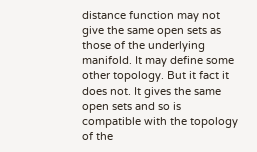distance function may not give the same open sets as those of the underlying manifold. It may define some other topology. But it fact it does not. It gives the same open sets and so is compatible with the topology of the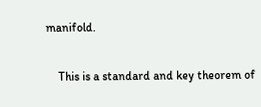manifold.

    This is a standard and key theorem of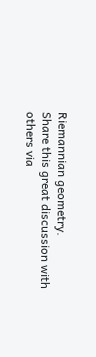Riemannian geometry.
Share this great discussion with others via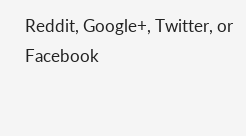Reddit, Google+, Twitter, or Facebook